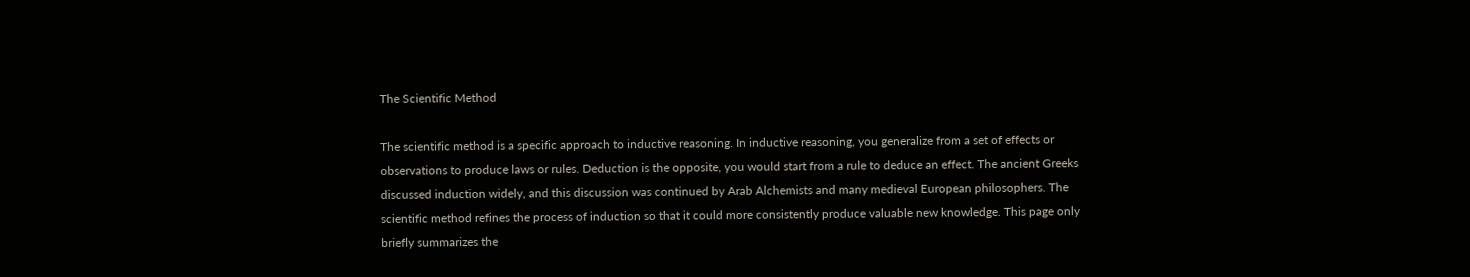The Scientific Method

The scientific method is a specific approach to inductive reasoning. In inductive reasoning, you generalize from a set of effects or observations to produce laws or rules. Deduction is the opposite, you would start from a rule to deduce an effect. The ancient Greeks discussed induction widely, and this discussion was continued by Arab Alchemists and many medieval European philosophers. The scientific method refines the process of induction so that it could more consistently produce valuable new knowledge. This page only briefly summarizes the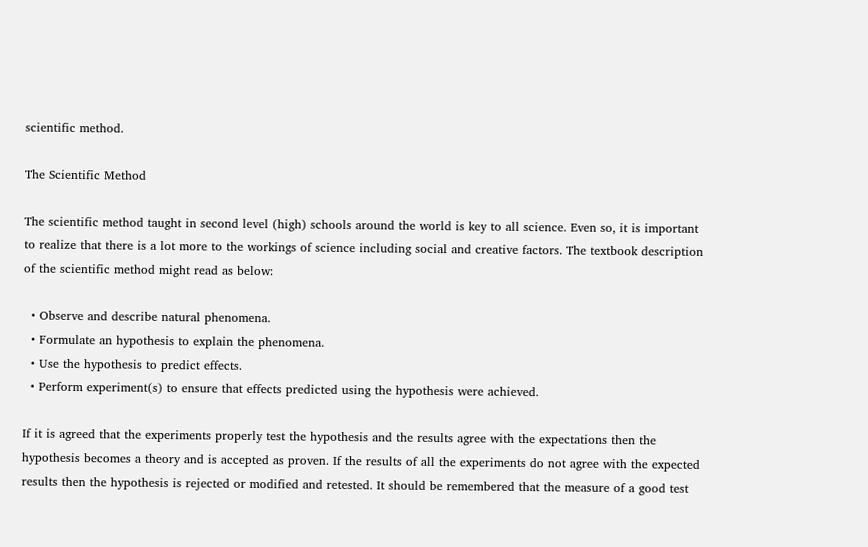scientific method.

The Scientific Method

The scientific method taught in second level (high) schools around the world is key to all science. Even so, it is important to realize that there is a lot more to the workings of science including social and creative factors. The textbook description of the scientific method might read as below:

  • Observe and describe natural phenomena.
  • Formulate an hypothesis to explain the phenomena.
  • Use the hypothesis to predict effects.
  • Perform experiment(s) to ensure that effects predicted using the hypothesis were achieved.

If it is agreed that the experiments properly test the hypothesis and the results agree with the expectations then the hypothesis becomes a theory and is accepted as proven. If the results of all the experiments do not agree with the expected results then the hypothesis is rejected or modified and retested. It should be remembered that the measure of a good test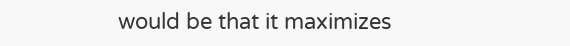would be that it maximizes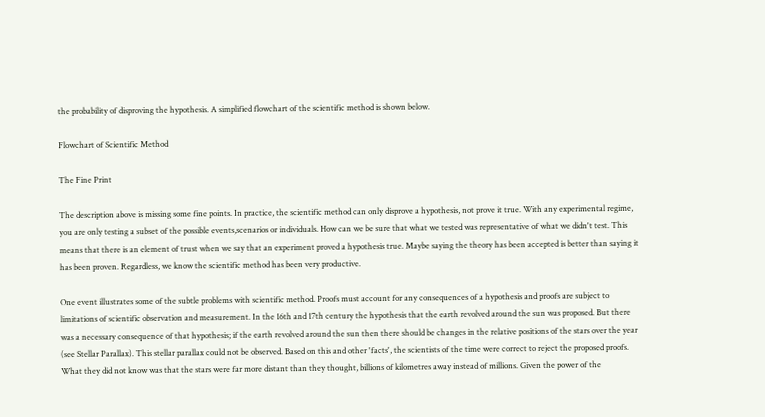the probability of disproving the hypothesis. A simplified flowchart of the scientific method is shown below.

Flowchart of Scientific Method

The Fine Print

The description above is missing some fine points. In practice, the scientific method can only disprove a hypothesis, not prove it true. With any experimental regime, you are only testing a subset of the possible events,scenarios or individuals. How can we be sure that what we tested was representative of what we didn't test. This means that there is an element of trust when we say that an experiment proved a hypothesis true. Maybe saying the theory has been accepted is better than saying it has been proven. Regardless, we know the scientific method has been very productive.

One event illustrates some of the subtle problems with scientific method. Proofs must account for any consequences of a hypothesis and proofs are subject to limitations of scientific observation and measurement. In the 16th and 17th century the hypothesis that the earth revolved around the sun was proposed. But there was a necessary consequence of that hypothesis; if the earth revolved around the sun then there should be changes in the relative positions of the stars over the year (see Stellar Parallax). This stellar parallax could not be observed. Based on this and other 'facts', the scientists of the time were correct to reject the proposed proofs. What they did not know was that the stars were far more distant than they thought, billions of kilometres away instead of millions. Given the power of the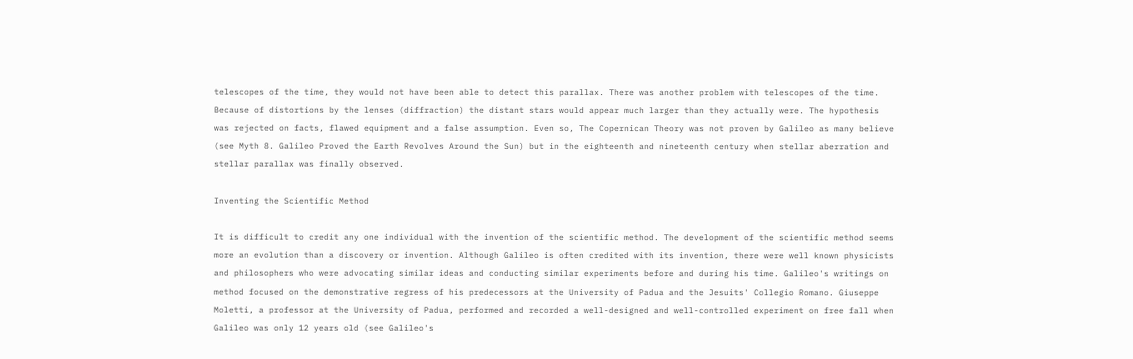telescopes of the time, they would not have been able to detect this parallax. There was another problem with telescopes of the time. Because of distortions by the lenses (diffraction) the distant stars would appear much larger than they actually were. The hypothesis was rejected on facts, flawed equipment and a false assumption. Even so, The Copernican Theory was not proven by Galileo as many believe (see Myth 8. Galileo Proved the Earth Revolves Around the Sun) but in the eighteenth and nineteenth century when stellar aberration and stellar parallax was finally observed.

Inventing the Scientific Method

It is difficult to credit any one individual with the invention of the scientific method. The development of the scientific method seems more an evolution than a discovery or invention. Although Galileo is often credited with its invention, there were well known physicists and philosophers who were advocating similar ideas and conducting similar experiments before and during his time. Galileo's writings on method focused on the demonstrative regress of his predecessors at the University of Padua and the Jesuits' Collegio Romano. Giuseppe Moletti, a professor at the University of Padua, performed and recorded a well-designed and well-controlled experiment on free fall when Galileo was only 12 years old (see Galileo's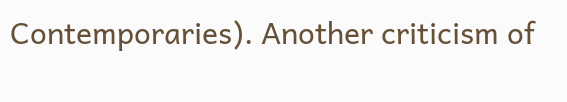Contemporaries). Another criticism of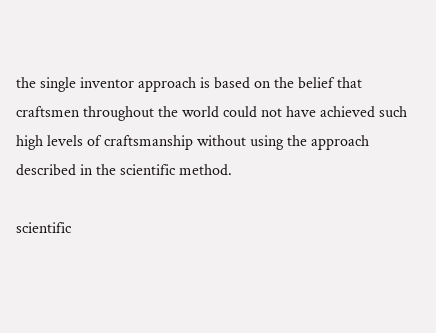the single inventor approach is based on the belief that craftsmen throughout the world could not have achieved such high levels of craftsmanship without using the approach described in the scientific method.

scientific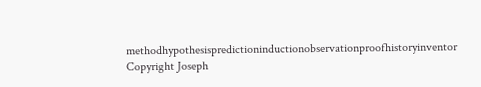methodhypothesispredictioninductionobservationproofhistoryinventor
Copyright Joseph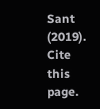Sant (2019).
Cite this page.